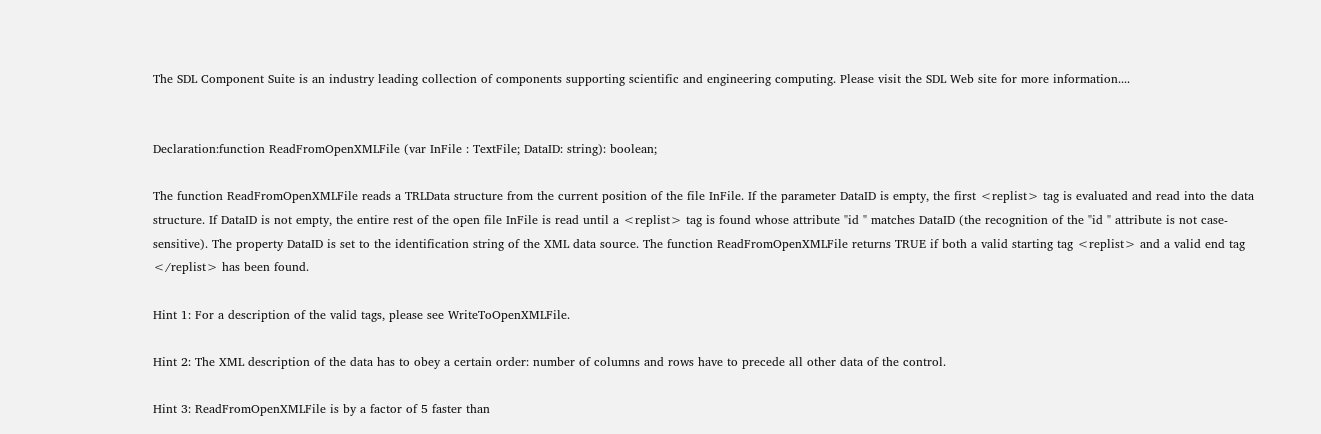The SDL Component Suite is an industry leading collection of components supporting scientific and engineering computing. Please visit the SDL Web site for more information....


Declaration:function ReadFromOpenXMLFile (var InFile : TextFile; DataID: string): boolean;

The function ReadFromOpenXMLFile reads a TRLData structure from the current position of the file InFile. If the parameter DataID is empty, the first <replist> tag is evaluated and read into the data structure. If DataID is not empty, the entire rest of the open file InFile is read until a <replist> tag is found whose attribute "id " matches DataID (the recognition of the "id " attribute is not case-sensitive). The property DataID is set to the identification string of the XML data source. The function ReadFromOpenXMLFile returns TRUE if both a valid starting tag <replist> and a valid end tag </replist> has been found.

Hint 1: For a description of the valid tags, please see WriteToOpenXMLFile.

Hint 2: The XML description of the data has to obey a certain order: number of columns and rows have to precede all other data of the control.

Hint 3: ReadFromOpenXMLFile is by a factor of 5 faster than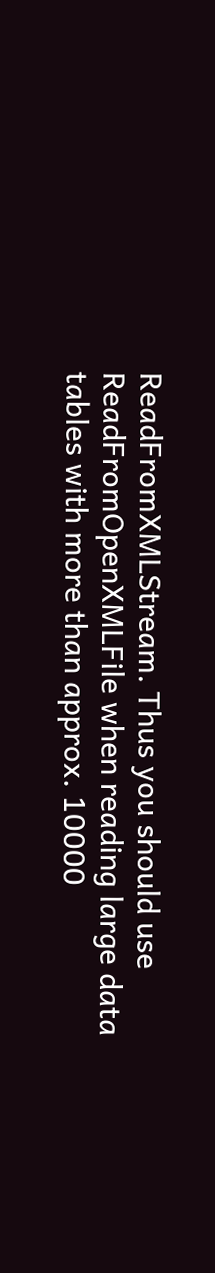ReadFromXMLStream. Thus you should use ReadFromOpenXMLFile when reading large data tables with more than approx. 10000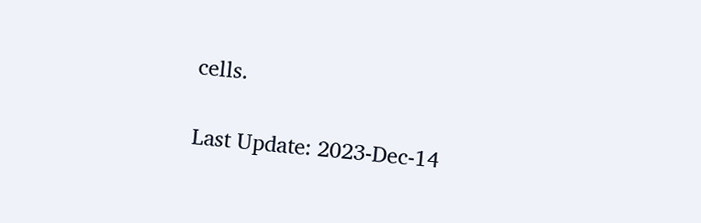cells.

Last Update: 2023-Dec-14